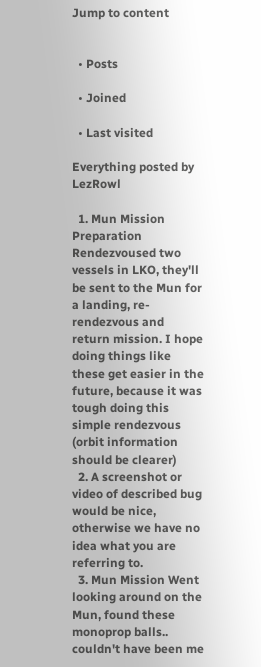Jump to content


  • Posts

  • Joined

  • Last visited

Everything posted by LezRowl

  1. Mun Mission Preparation Rendezvoused two vessels in LKO, they'll be sent to the Mun for a landing, re-rendezvous and return mission. I hope doing things like these get easier in the future, because it was tough doing this simple rendezvous (orbit information should be clearer)
  2. A screenshot or video of described bug would be nice, otherwise we have no idea what you are referring to.
  3. Mun Mission Went looking around on the Mun, found these monoprop balls.. couldn't have been me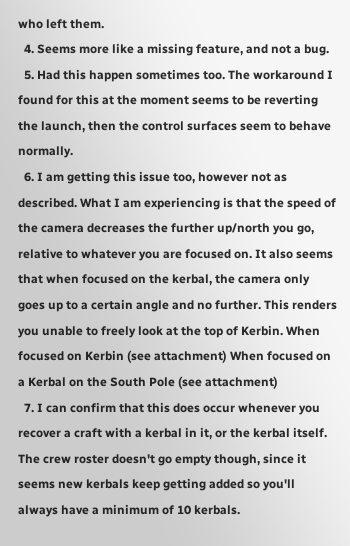who left them.
  4. Seems more like a missing feature, and not a bug.
  5. Had this happen sometimes too. The workaround I found for this at the moment seems to be reverting the launch, then the control surfaces seem to behave normally.
  6. I am getting this issue too, however not as described. What I am experiencing is that the speed of the camera decreases the further up/north you go, relative to whatever you are focused on. It also seems that when focused on the kerbal, the camera only goes up to a certain angle and no further. This renders you unable to freely look at the top of Kerbin. When focused on Kerbin (see attachment) When focused on a Kerbal on the South Pole (see attachment)
  7. I can confirm that this does occur whenever you recover a craft with a kerbal in it, or the kerbal itself. The crew roster doesn't go empty though, since it seems new kerbals keep getting added so you'll always have a minimum of 10 kerbals.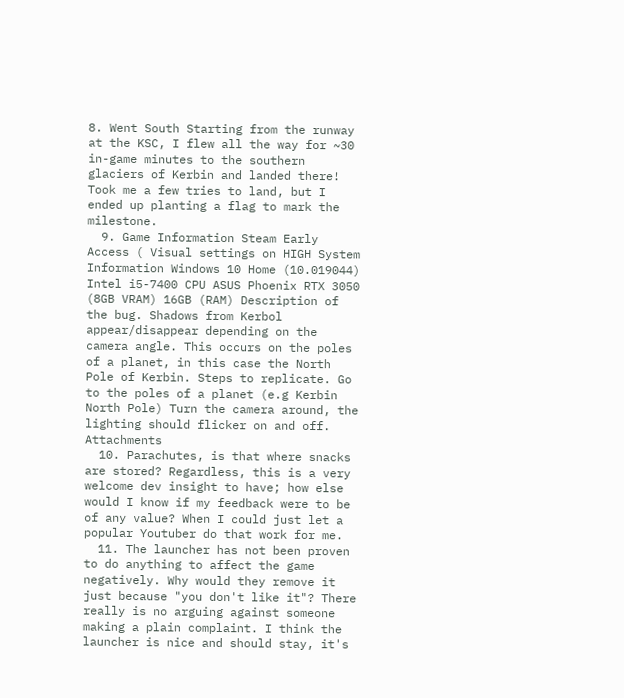8. Went South Starting from the runway at the KSC, I flew all the way for ~30 in-game minutes to the southern glaciers of Kerbin and landed there! Took me a few tries to land, but I ended up planting a flag to mark the milestone.
  9. Game Information Steam Early Access ( Visual settings on HIGH System Information Windows 10 Home (10.019044) Intel i5-7400 CPU ASUS Phoenix RTX 3050 (8GB VRAM) 16GB (RAM) Description of the bug. Shadows from Kerbol appear/disappear depending on the camera angle. This occurs on the poles of a planet, in this case the North Pole of Kerbin. Steps to replicate. Go to the poles of a planet (e.g Kerbin North Pole) Turn the camera around, the lighting should flicker on and off. Attachments
  10. Parachutes, is that where snacks are stored? Regardless, this is a very welcome dev insight to have; how else would I know if my feedback were to be of any value? When I could just let a popular Youtuber do that work for me.
  11. The launcher has not been proven to do anything to affect the game negatively. Why would they remove it just because "you don't like it"? There really is no arguing against someone making a plain complaint. I think the launcher is nice and should stay, it's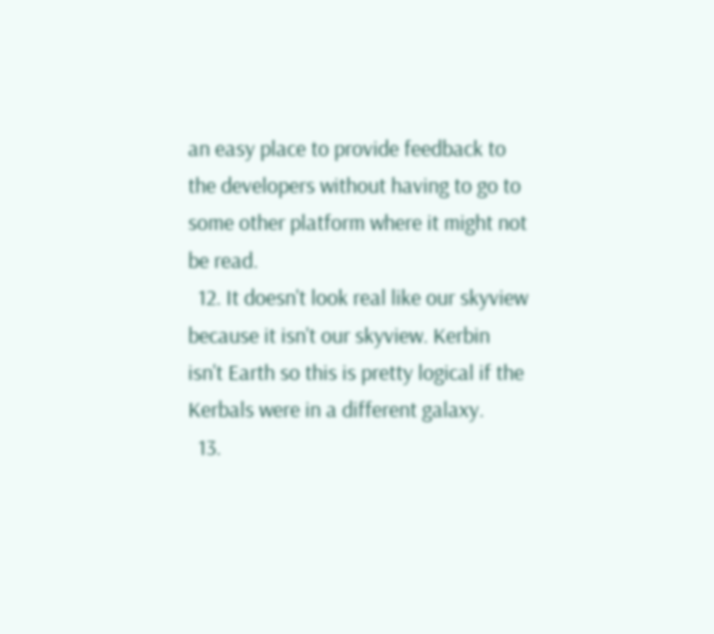an easy place to provide feedback to the developers without having to go to some other platform where it might not be read.
  12. It doesn't look real like our skyview because it isn't our skyview. Kerbin isn't Earth so this is pretty logical if the Kerbals were in a different galaxy.
  13.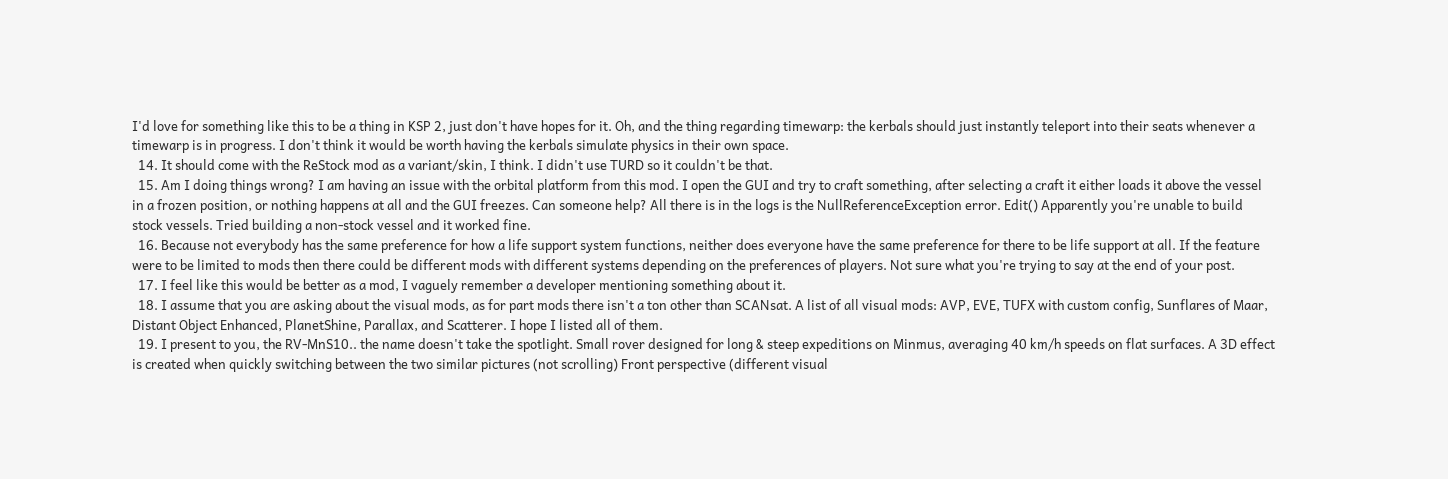I'd love for something like this to be a thing in KSP 2, just don't have hopes for it. Oh, and the thing regarding timewarp: the kerbals should just instantly teleport into their seats whenever a timewarp is in progress. I don't think it would be worth having the kerbals simulate physics in their own space.
  14. It should come with the ReStock mod as a variant/skin, I think. I didn't use TURD so it couldn't be that.
  15. Am I doing things wrong? I am having an issue with the orbital platform from this mod. I open the GUI and try to craft something, after selecting a craft it either loads it above the vessel in a frozen position, or nothing happens at all and the GUI freezes. Can someone help? All there is in the logs is the NullReferenceException error. Edit() Apparently you're unable to build stock vessels. Tried building a non-stock vessel and it worked fine.
  16. Because not everybody has the same preference for how a life support system functions, neither does everyone have the same preference for there to be life support at all. If the feature were to be limited to mods then there could be different mods with different systems depending on the preferences of players. Not sure what you're trying to say at the end of your post.
  17. I feel like this would be better as a mod, I vaguely remember a developer mentioning something about it.
  18. I assume that you are asking about the visual mods, as for part mods there isn't a ton other than SCANsat. A list of all visual mods: AVP, EVE, TUFX with custom config, Sunflares of Maar, Distant Object Enhanced, PlanetShine, Parallax, and Scatterer. I hope I listed all of them.
  19. I present to you, the RV-MnS10.. the name doesn't take the spotlight. Small rover designed for long & steep expeditions on Minmus, averaging 40 km/h speeds on flat surfaces. A 3D effect is created when quickly switching between the two similar pictures (not scrolling) Front perspective (different visual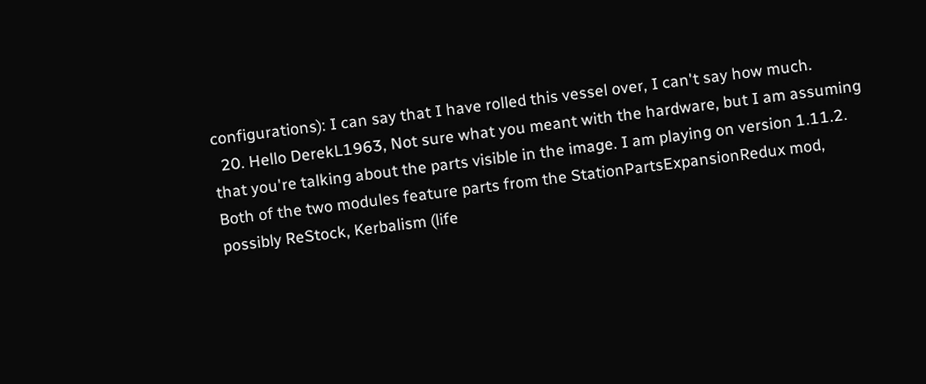configurations): I can say that I have rolled this vessel over, I can't say how much.
  20. Hello DerekL1963, Not sure what you meant with the hardware, but I am assuming that you're talking about the parts visible in the image. I am playing on version 1.11.2. Both of the two modules feature parts from the StationPartsExpansionRedux mod, possibly ReStock, Kerbalism (life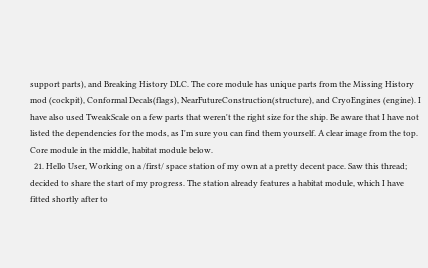support parts), and Breaking History DLC. The core module has unique parts from the Missing History mod (cockpit), Conformal Decals(flags), NearFutureConstruction(structure), and CryoEngines (engine). I have also used TweakScale on a few parts that weren't the right size for the ship. Be aware that I have not listed the dependencies for the mods, as I'm sure you can find them yourself. A clear image from the top. Core module in the middle, habitat module below.
  21. Hello User, Working on a /first/ space station of my own at a pretty decent pace. Saw this thread; decided to share the start of my progress. The station already features a habitat module, which I have fitted shortly after to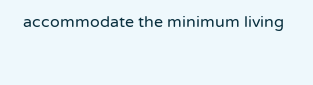accommodate the minimum living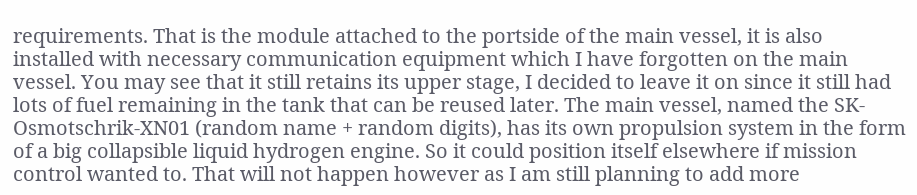requirements. That is the module attached to the portside of the main vessel, it is also installed with necessary communication equipment which I have forgotten on the main vessel. You may see that it still retains its upper stage, I decided to leave it on since it still had lots of fuel remaining in the tank that can be reused later. The main vessel, named the SK-Osmotschrik-XN01 (random name + random digits), has its own propulsion system in the form of a big collapsible liquid hydrogen engine. So it could position itself elsewhere if mission control wanted to. That will not happen however as I am still planning to add more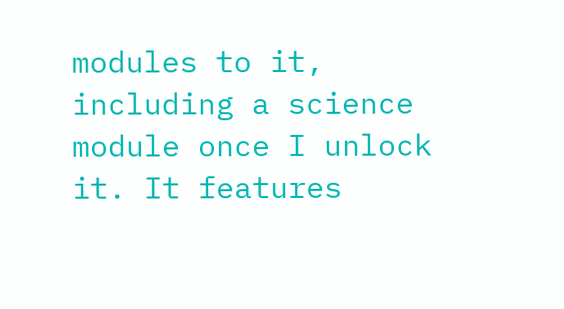modules to it, including a science module once I unlock it. It features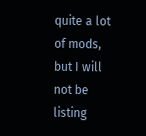quite a lot of mods, but I will not be listing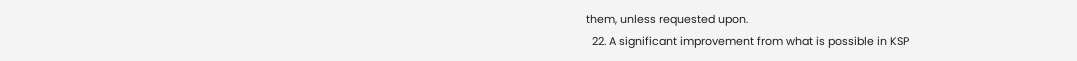them, unless requested upon.
  22. A significant improvement from what is possible in KSP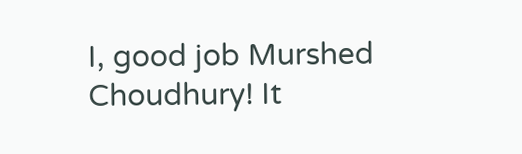I, good job Murshed Choudhury! It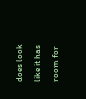does look like it has room for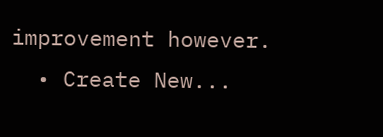improvement however.
  • Create New...